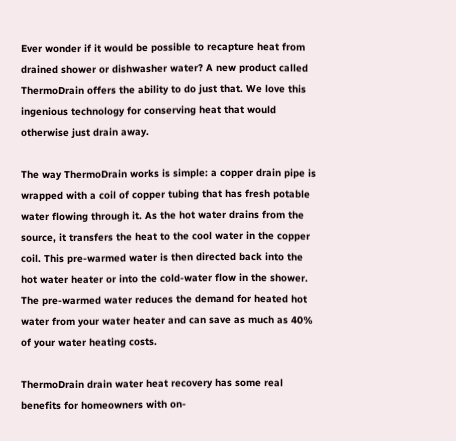Ever wonder if it would be possible to recapture heat from drained shower or dishwasher water? A new product called ThermoDrain offers the ability to do just that. We love this ingenious technology for conserving heat that would otherwise just drain away.

The way ThermoDrain works is simple: a copper drain pipe is wrapped with a coil of copper tubing that has fresh potable water flowing through it. As the hot water drains from the source, it transfers the heat to the cool water in the copper coil. This pre-warmed water is then directed back into the hot water heater or into the cold-water flow in the shower. The pre-warmed water reduces the demand for heated hot water from your water heater and can save as much as 40% of your water heating costs.

ThermoDrain drain water heat recovery has some real benefits for homeowners with on-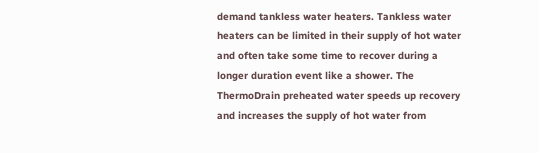demand tankless water heaters. Tankless water heaters can be limited in their supply of hot water and often take some time to recover during a longer duration event like a shower. The ThermoDrain preheated water speeds up recovery and increases the supply of hot water from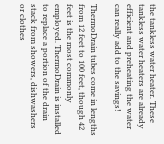the tankless water heater. These tankless water heaters are already efficient and preheating the water can really add to the savings!

ThermoDrain tubes come in lengths from 12 feet to 100 feet, though 42 feet is the most commonly employed. ThermoDrain is installed to replace a portion of the drain stack from showers, dishwashers or clothes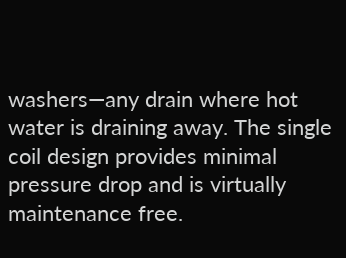washers—any drain where hot water is draining away. The single coil design provides minimal pressure drop and is virtually maintenance free.